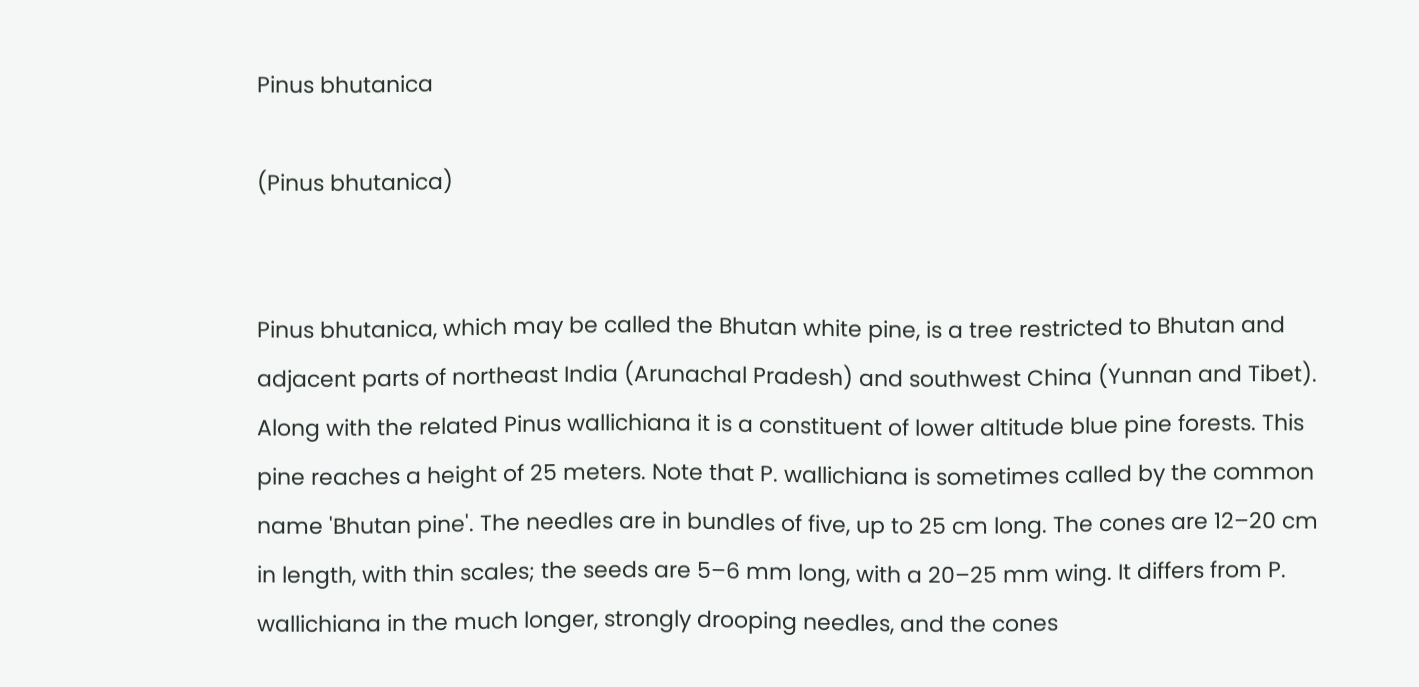Pinus bhutanica

(Pinus bhutanica)


Pinus bhutanica, which may be called the Bhutan white pine, is a tree restricted to Bhutan and adjacent parts of northeast India (Arunachal Pradesh) and southwest China (Yunnan and Tibet). Along with the related Pinus wallichiana it is a constituent of lower altitude blue pine forests. This pine reaches a height of 25 meters. Note that P. wallichiana is sometimes called by the common name 'Bhutan pine'. The needles are in bundles of five, up to 25 cm long. The cones are 12–20 cm in length, with thin scales; the seeds are 5–6 mm long, with a 20–25 mm wing. It differs from P. wallichiana in the much longer, strongly drooping needles, and the cones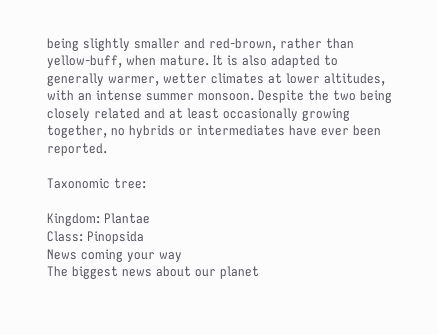being slightly smaller and red-brown, rather than yellow-buff, when mature. It is also adapted to generally warmer, wetter climates at lower altitudes, with an intense summer monsoon. Despite the two being closely related and at least occasionally growing together, no hybrids or intermediates have ever been reported.

Taxonomic tree:

Kingdom: Plantae
Class: Pinopsida
News coming your way
The biggest news about our planet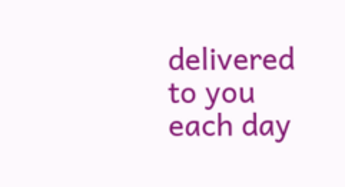delivered to you each day